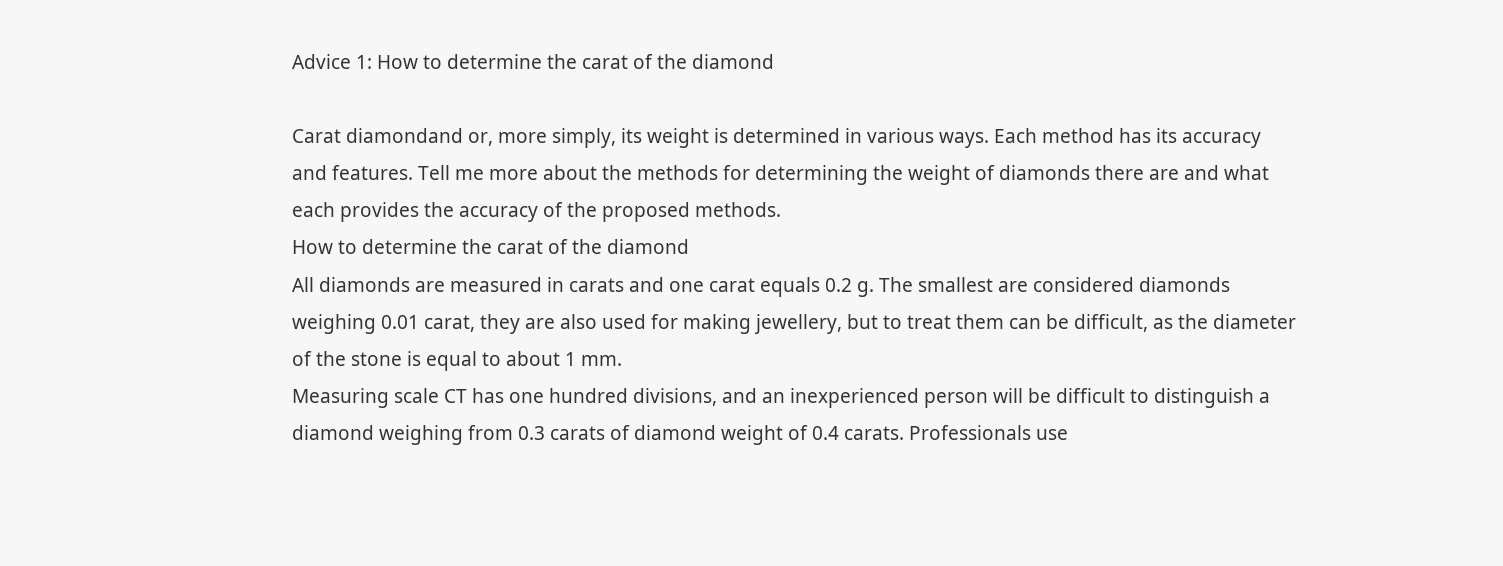Advice 1: How to determine the carat of the diamond

Carat diamondand or, more simply, its weight is determined in various ways. Each method has its accuracy and features. Tell me more about the methods for determining the weight of diamonds there are and what each provides the accuracy of the proposed methods.
How to determine the carat of the diamond
All diamonds are measured in carats and one carat equals 0.2 g. The smallest are considered diamonds weighing 0.01 carat, they are also used for making jewellery, but to treat them can be difficult, as the diameter of the stone is equal to about 1 mm.
Measuring scale CT has one hundred divisions, and an inexperienced person will be difficult to distinguish a diamond weighing from 0.3 carats of diamond weight of 0.4 carats. Professionals use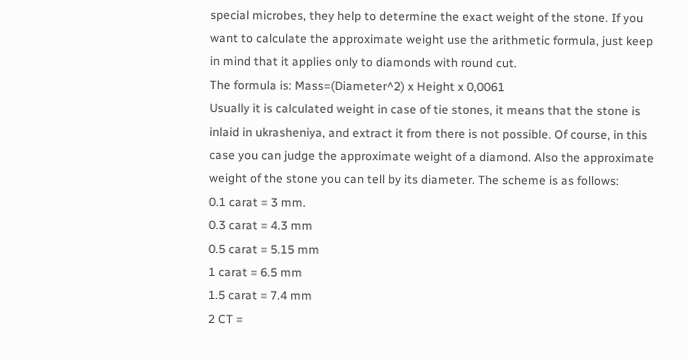special microbes, they help to determine the exact weight of the stone. If you want to calculate the approximate weight use the arithmetic formula, just keep in mind that it applies only to diamonds with round cut.
The formula is: Mass=(Diameter^2) x Height x 0,0061
Usually it is calculated weight in case of tie stones, it means that the stone is inlaid in ukrasheniya, and extract it from there is not possible. Of course, in this case you can judge the approximate weight of a diamond. Also the approximate weight of the stone you can tell by its diameter. The scheme is as follows:
0.1 carat = 3 mm.
0.3 carat = 4.3 mm
0.5 carat = 5.15 mm
1 carat = 6.5 mm
1.5 carat = 7.4 mm
2 CT =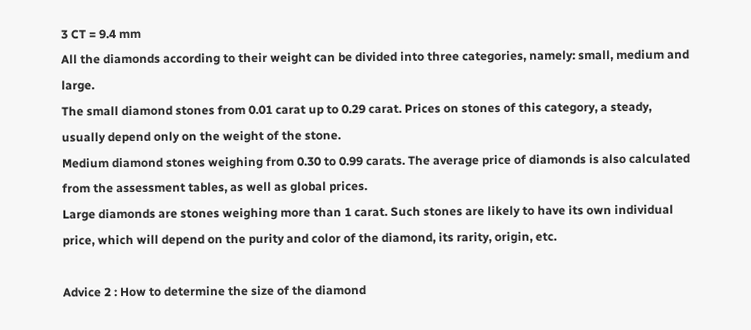3 CT = 9.4 mm
All the diamonds according to their weight can be divided into three categories, namely: small, medium and large.
The small diamond stones from 0.01 carat up to 0.29 carat. Prices on stones of this category, a steady, usually depend only on the weight of the stone.
Medium diamond stones weighing from 0.30 to 0.99 carats. The average price of diamonds is also calculated from the assessment tables, as well as global prices.
Large diamonds are stones weighing more than 1 carat. Such stones are likely to have its own individual price, which will depend on the purity and color of the diamond, its rarity, origin, etc.

Advice 2 : How to determine the size of the diamond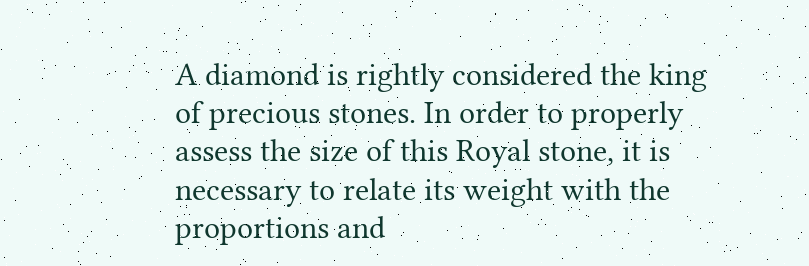A diamond is rightly considered the king of precious stones. In order to properly assess the size of this Royal stone, it is necessary to relate its weight with the proportions and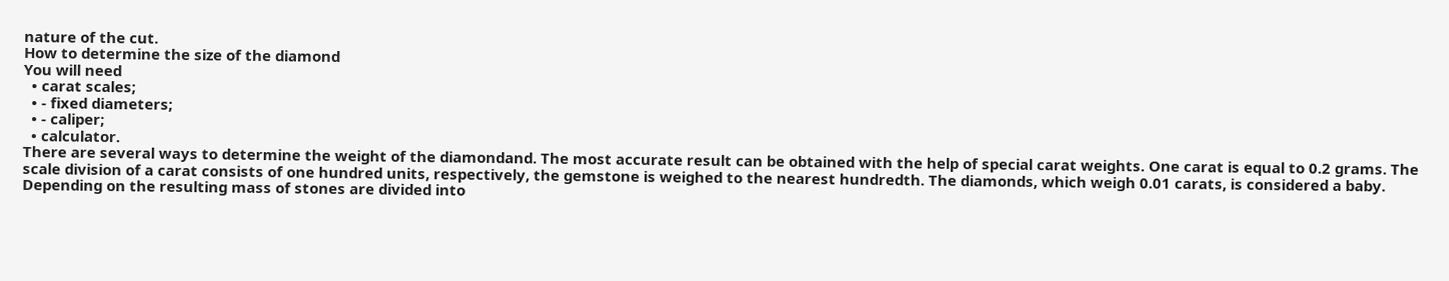nature of the cut.
How to determine the size of the diamond
You will need
  • carat scales;
  • - fixed diameters;
  • - caliper;
  • calculator.
There are several ways to determine the weight of the diamondand. The most accurate result can be obtained with the help of special carat weights. One carat is equal to 0.2 grams. The scale division of a carat consists of one hundred units, respectively, the gemstone is weighed to the nearest hundredth. The diamonds, which weigh 0.01 carats, is considered a baby. Depending on the resulting mass of stones are divided into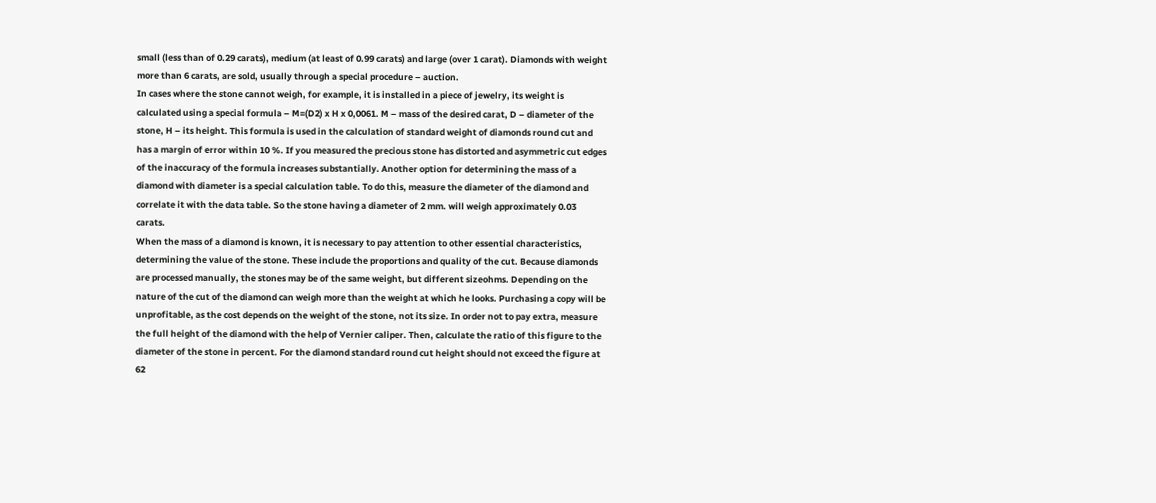small (less than of 0.29 carats), medium (at least of 0.99 carats) and large (over 1 carat). Diamonds with weight more than 6 carats, are sold, usually through a special procedure – auction.
In cases where the stone cannot weigh, for example, it is installed in a piece of jewelry, its weight is calculated using a special formula – M=(D2) x H x 0,0061. M – mass of the desired carat, D – diameter of the stone, H – its height. This formula is used in the calculation of standard weight of diamonds round cut and has a margin of error within 10 %. If you measured the precious stone has distorted and asymmetric cut edges of the inaccuracy of the formula increases substantially. Another option for determining the mass of a diamond with diameter is a special calculation table. To do this, measure the diameter of the diamond and correlate it with the data table. So the stone having a diameter of 2 mm. will weigh approximately 0.03 carats.
When the mass of a diamond is known, it is necessary to pay attention to other essential characteristics, determining the value of the stone. These include the proportions and quality of the cut. Because diamonds are processed manually, the stones may be of the same weight, but different sizeohms. Depending on the nature of the cut of the diamond can weigh more than the weight at which he looks. Purchasing a copy will be unprofitable, as the cost depends on the weight of the stone, not its size. In order not to pay extra, measure the full height of the diamond with the help of Vernier caliper. Then, calculate the ratio of this figure to the diameter of the stone in percent. For the diamond standard round cut height should not exceed the figure at 62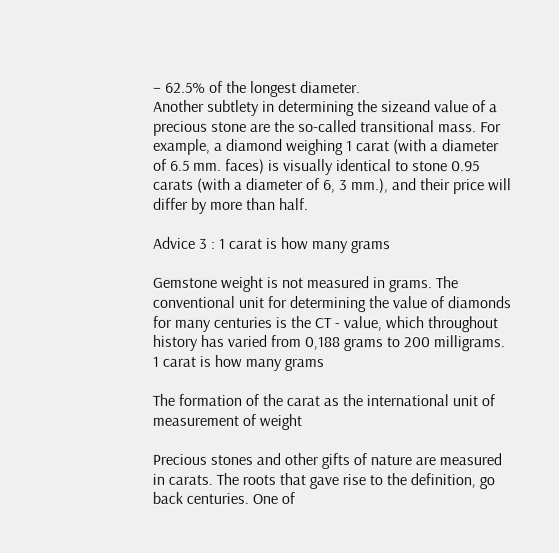– 62.5% of the longest diameter.
Another subtlety in determining the sizeand value of a precious stone are the so-called transitional mass. For example, a diamond weighing 1 carat (with a diameter of 6.5 mm. faces) is visually identical to stone 0.95 carats (with a diameter of 6, 3 mm.), and their price will differ by more than half.

Advice 3 : 1 carat is how many grams

Gemstone weight is not measured in grams. The conventional unit for determining the value of diamonds for many centuries is the CT - value, which throughout history has varied from 0,188 grams to 200 milligrams.
1 carat is how many grams

The formation of the carat as the international unit of measurement of weight

Precious stones and other gifts of nature are measured in carats. The roots that gave rise to the definition, go back centuries. One of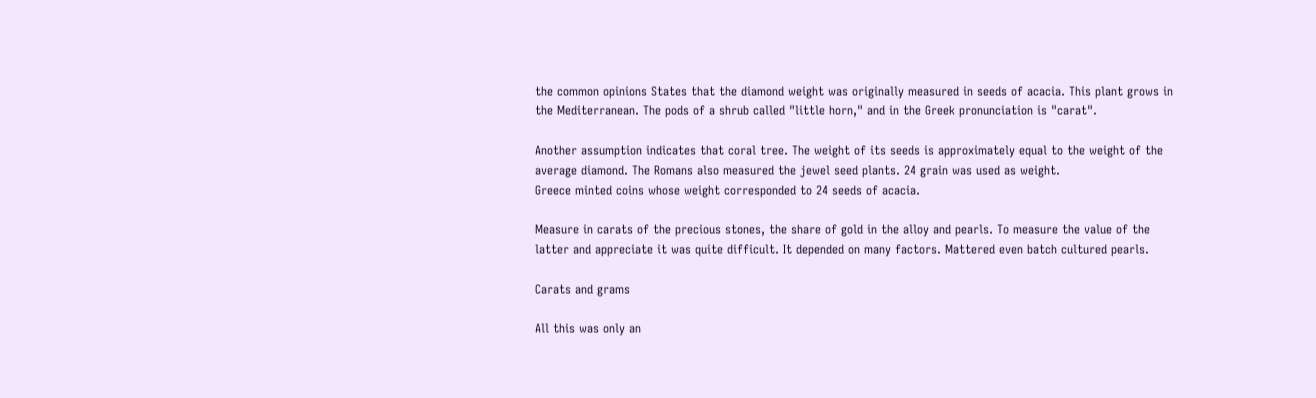the common opinions States that the diamond weight was originally measured in seeds of acacia. This plant grows in the Mediterranean. The pods of a shrub called "little horn," and in the Greek pronunciation is "carat".

Another assumption indicates that coral tree. The weight of its seeds is approximately equal to the weight of the average diamond. The Romans also measured the jewel seed plants. 24 grain was used as weight.
Greece minted coins whose weight corresponded to 24 seeds of acacia.

Measure in carats of the precious stones, the share of gold in the alloy and pearls. To measure the value of the latter and appreciate it was quite difficult. It depended on many factors. Mattered even batch cultured pearls.

Carats and grams

All this was only an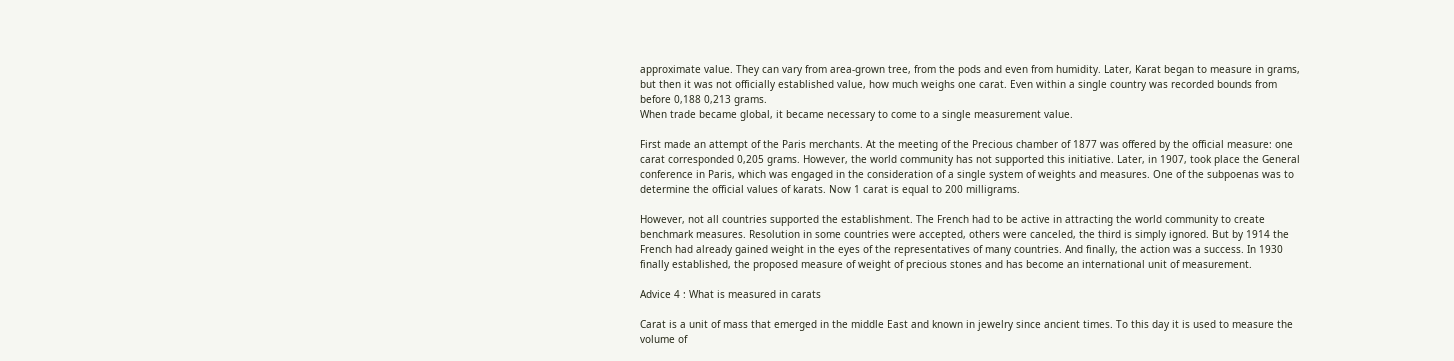approximate value. They can vary from area-grown tree, from the pods and even from humidity. Later, Karat began to measure in grams, but then it was not officially established value, how much weighs one carat. Even within a single country was recorded bounds from before 0,188 0,213 grams.
When trade became global, it became necessary to come to a single measurement value.

First made an attempt of the Paris merchants. At the meeting of the Precious chamber of 1877 was offered by the official measure: one carat corresponded 0,205 grams. However, the world community has not supported this initiative. Later, in 1907, took place the General conference in Paris, which was engaged in the consideration of a single system of weights and measures. One of the subpoenas was to determine the official values of karats. Now 1 carat is equal to 200 milligrams.

However, not all countries supported the establishment. The French had to be active in attracting the world community to create benchmark measures. Resolution in some countries were accepted, others were canceled, the third is simply ignored. But by 1914 the French had already gained weight in the eyes of the representatives of many countries. And finally, the action was a success. In 1930 finally established, the proposed measure of weight of precious stones and has become an international unit of measurement.

Advice 4 : What is measured in carats

Carat is a unit of mass that emerged in the middle East and known in jewelry since ancient times. To this day it is used to measure the volume of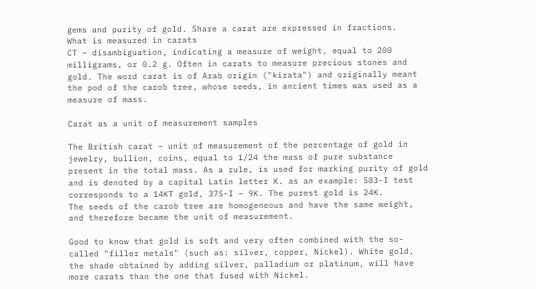gems and purity of gold. Share a carat are expressed in fractions.
What is measured in carats
CT – disambiguation, indicating a measure of weight, equal to 200 milligrams, or 0.2 g. Often in carats to measure precious stones and gold. The word carat is of Arab origin ("kirata") and originally meant the pod of the carob tree, whose seeds, in ancient times was used as a measure of mass.

Carat as a unit of measurement samples

The British carat – unit of measurement of the percentage of gold in jewelry, bullion, coins, equal to 1/24 the mass of pure substance present in the total mass. As a rule, is used for marking purity of gold and is denoted by a capital Latin letter K. as an example: 583-I test corresponds to a 14KT gold, 375-I – 9K. The purest gold is 24K.
The seeds of the carob tree are homogeneous and have the same weight, and therefore became the unit of measurement.

Good to know that gold is soft and very often combined with the so-called "filler metals" (such as: silver, copper, Nickel). White gold, the shade obtained by adding silver, palladium or platinum, will have more carats than the one that fused with Nickel.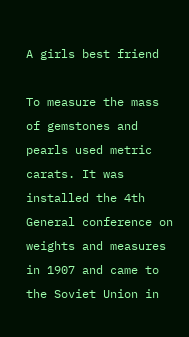A girls best friend

To measure the mass of gemstones and pearls used metric carats. It was installed the 4th General conference on weights and measures in 1907 and came to the Soviet Union in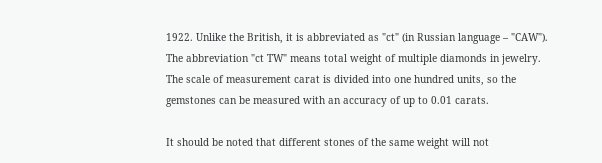1922. Unlike the British, it is abbreviated as "ct" (in Russian language – "CAW"). The abbreviation "ct TW" means total weight of multiple diamonds in jewelry.
The scale of measurement carat is divided into one hundred units, so the gemstones can be measured with an accuracy of up to 0.01 carats.

It should be noted that different stones of the same weight will not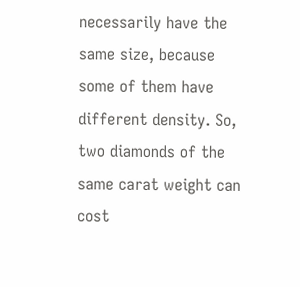necessarily have the same size, because some of them have different density. So, two diamonds of the same carat weight can cost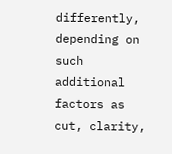differently, depending on such additional factors as cut, clarity,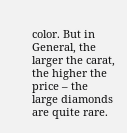color. But in General, the larger the carat, the higher the price – the large diamonds are quite rare.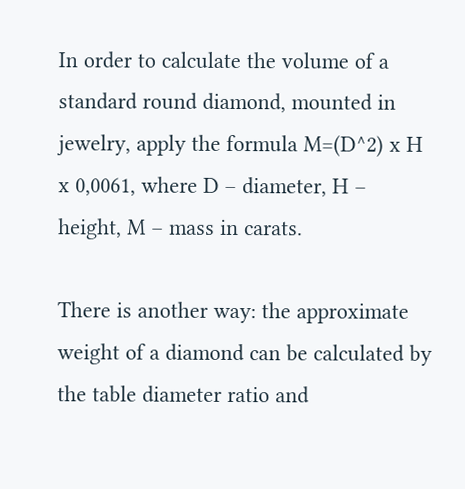In order to calculate the volume of a standard round diamond, mounted in jewelry, apply the formula M=(D^2) x H x 0,0061, where D – diameter, H – height, M – mass in carats.

There is another way: the approximate weight of a diamond can be calculated by the table diameter ratio and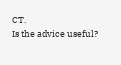CT.
Is the advice useful?